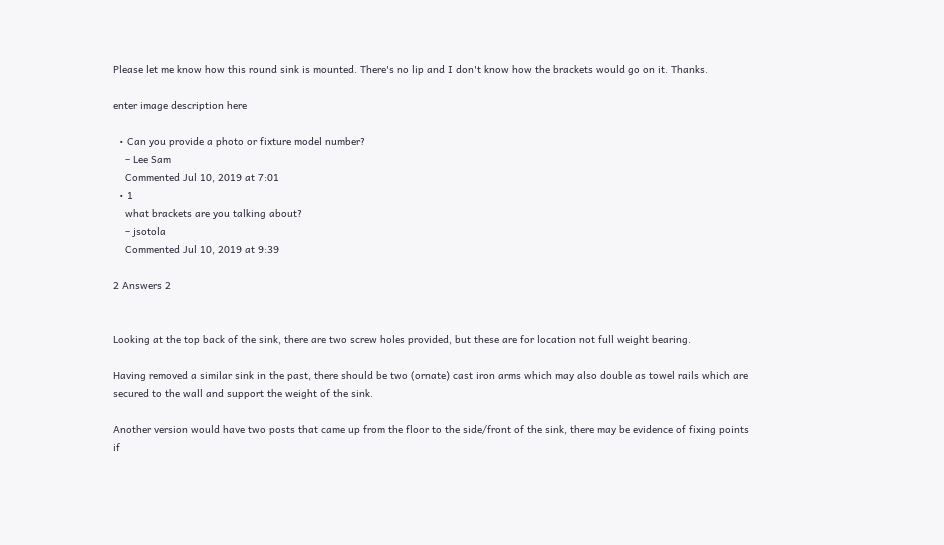Please let me know how this round sink is mounted. There's no lip and I don't know how the brackets would go on it. Thanks.

enter image description here

  • Can you provide a photo or fixture model number?
    – Lee Sam
    Commented Jul 10, 2019 at 7:01
  • 1
    what brackets are you talking about?
    – jsotola
    Commented Jul 10, 2019 at 9:39

2 Answers 2


Looking at the top back of the sink, there are two screw holes provided, but these are for location not full weight bearing.

Having removed a similar sink in the past, there should be two (ornate) cast iron arms which may also double as towel rails which are secured to the wall and support the weight of the sink.

Another version would have two posts that came up from the floor to the side/front of the sink, there may be evidence of fixing points if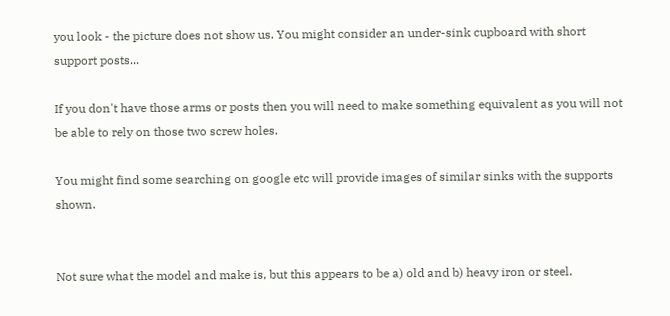you look - the picture does not show us. You might consider an under-sink cupboard with short support posts...

If you don't have those arms or posts then you will need to make something equivalent as you will not be able to rely on those two screw holes.

You might find some searching on google etc will provide images of similar sinks with the supports shown.


Not sure what the model and make is, but this appears to be a) old and b) heavy iron or steel.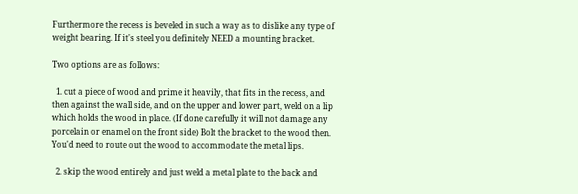Furthermore the recess is beveled in such a way as to dislike any type of weight bearing. If it's steel you definitely NEED a mounting bracket.

Two options are as follows:

  1. cut a piece of wood and prime it heavily, that fits in the recess, and then against the wall side, and on the upper and lower part, weld on a lip which holds the wood in place. (If done carefully it will not damage any porcelain or enamel on the front side) Bolt the bracket to the wood then. You'd need to route out the wood to accommodate the metal lips.

  2. skip the wood entirely and just weld a metal plate to the back and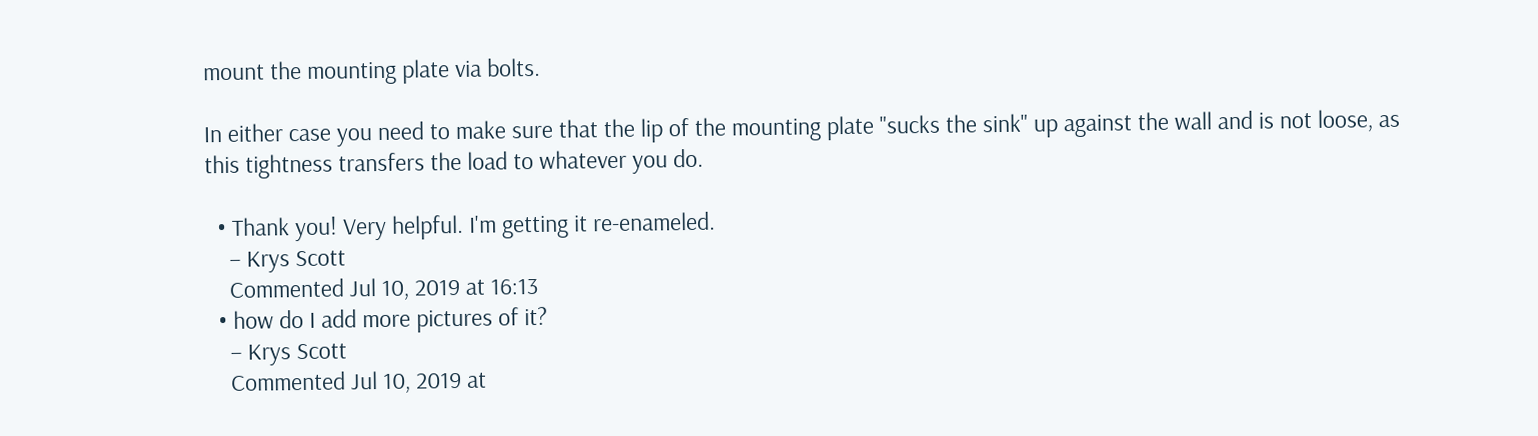mount the mounting plate via bolts.

In either case you need to make sure that the lip of the mounting plate "sucks the sink" up against the wall and is not loose, as this tightness transfers the load to whatever you do.

  • Thank you! Very helpful. I'm getting it re-enameled.
    – Krys Scott
    Commented Jul 10, 2019 at 16:13
  • how do I add more pictures of it?
    – Krys Scott
    Commented Jul 10, 2019 at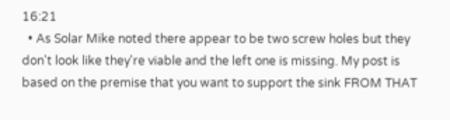16:21
  • As Solar Mike noted there appear to be two screw holes but they don't look like they're viable and the left one is missing. My post is based on the premise that you want to support the sink FROM THAT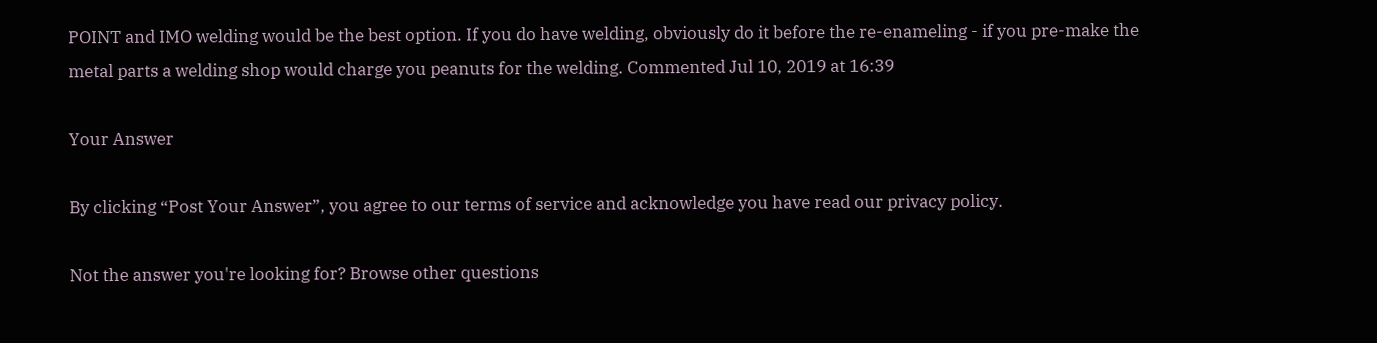POINT and IMO welding would be the best option. If you do have welding, obviously do it before the re-enameling - if you pre-make the metal parts a welding shop would charge you peanuts for the welding. Commented Jul 10, 2019 at 16:39

Your Answer

By clicking “Post Your Answer”, you agree to our terms of service and acknowledge you have read our privacy policy.

Not the answer you're looking for? Browse other questions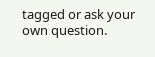tagged or ask your own question.